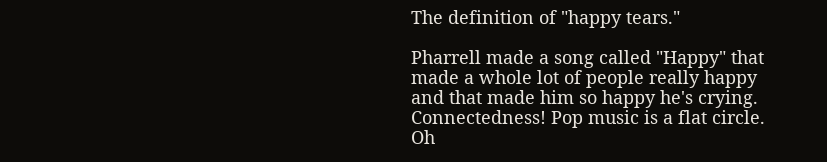The definition of "happy tears."

Pharrell made a song called "Happy" that made a whole lot of people really happy and that made him so happy he's crying. Connectedness! Pop music is a flat circle. Oh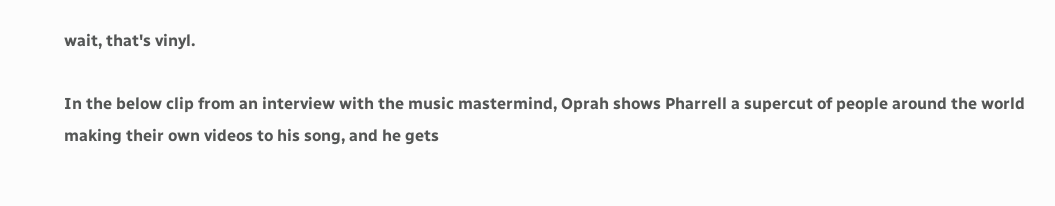wait, that's vinyl.

In the below clip from an interview with the music mastermind, Oprah shows Pharrell a supercut of people around the world making their own videos to his song, and he gets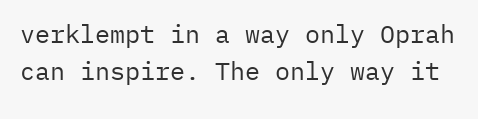verklempt in a way only Oprah can inspire. The only way it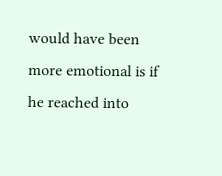would have been more emotional is if he reached into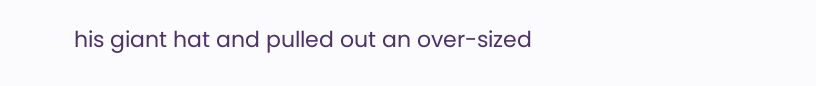his giant hat and pulled out an over-sized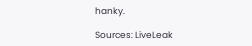hanky.

Sources: LiveLeak